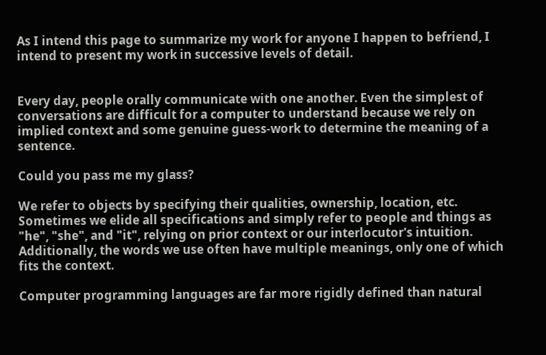As I intend this page to summarize my work for anyone I happen to befriend, I intend to present my work in successive levels of detail.


Every day, people orally communicate with one another. Even the simplest of conversations are difficult for a computer to understand because we rely on implied context and some genuine guess-work to determine the meaning of a sentence.

Could you pass me my glass?

We refer to objects by specifying their qualities, ownership, location, etc. Sometimes we elide all specifications and simply refer to people and things as "he", "she", and "it", relying on prior context or our interlocutor's intuition. Additionally, the words we use often have multiple meanings, only one of which fits the context.

Computer programming languages are far more rigidly defined than natural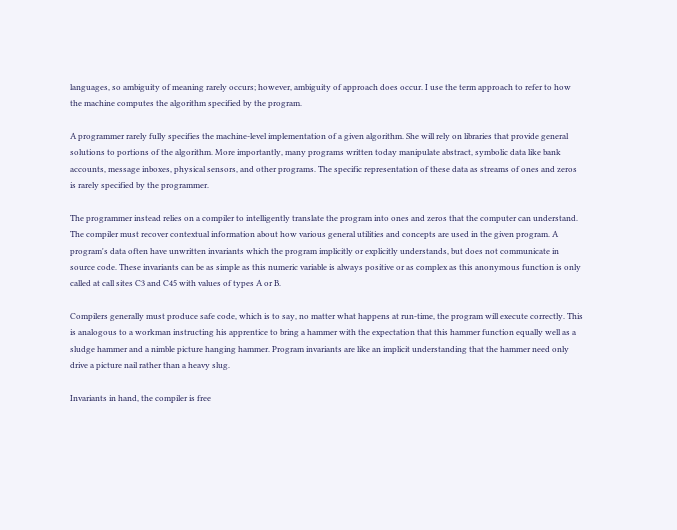languages, so ambiguity of meaning rarely occurs; however, ambiguity of approach does occur. I use the term approach to refer to how the machine computes the algorithm specified by the program.

A programmer rarely fully specifies the machine-level implementation of a given algorithm. She will rely on libraries that provide general solutions to portions of the algorithm. More importantly, many programs written today manipulate abstract, symbolic data like bank accounts, message inboxes, physical sensors, and other programs. The specific representation of these data as streams of ones and zeros is rarely specified by the programmer.

The programmer instead relies on a compiler to intelligently translate the program into ones and zeros that the computer can understand. The compiler must recover contextual information about how various general utilities and concepts are used in the given program. A program's data often have unwritten invariants which the program implicitly or explicitly understands, but does not communicate in source code. These invariants can be as simple as this numeric variable is always positive or as complex as this anonymous function is only called at call sites C3 and C45 with values of types A or B.

Compilers generally must produce safe code, which is to say, no matter what happens at run-time, the program will execute correctly. This is analogous to a workman instructing his apprentice to bring a hammer with the expectation that this hammer function equally well as a sludge hammer and a nimble picture hanging hammer. Program invariants are like an implicit understanding that the hammer need only drive a picture nail rather than a heavy slug.

Invariants in hand, the compiler is free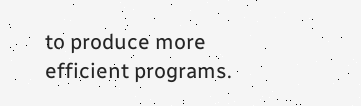to produce more efficient programs.